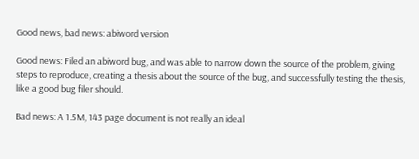Good news, bad news: abiword version

Good news: Filed an abiword bug, and was able to narrow down the source of the problem, giving steps to reproduce, creating a thesis about the source of the bug, and successfully testing the thesis, like a good bug filer should.

Bad news: A 1.5M, 143 page document is not really an ideal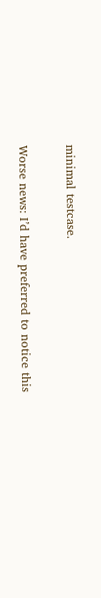minimal testcase.

Worse news: I’d have preferred to notice this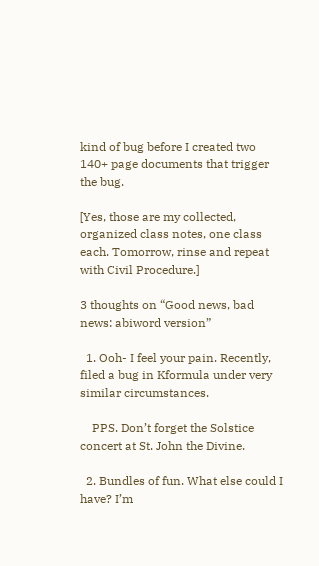kind of bug before I created two 140+ page documents that trigger the bug.

[Yes, those are my collected, organized class notes, one class each. Tomorrow, rinse and repeat with Civil Procedure.]

3 thoughts on “Good news, bad news: abiword version”

  1. Ooh- I feel your pain. Recently, filed a bug in Kformula under very similar circumstances.

    PPS. Don’t forget the Solstice concert at St. John the Divine.

  2. Bundles of fun. What else could I have? I’m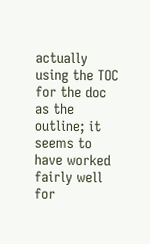actually using the TOC for the doc as the outline; it seems to have worked fairly well for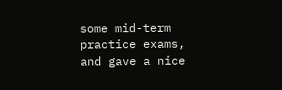some mid-term practice exams, and gave a nice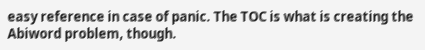easy reference in case of panic. The TOC is what is creating the Abiword problem, though.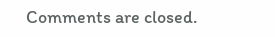Comments are closed.